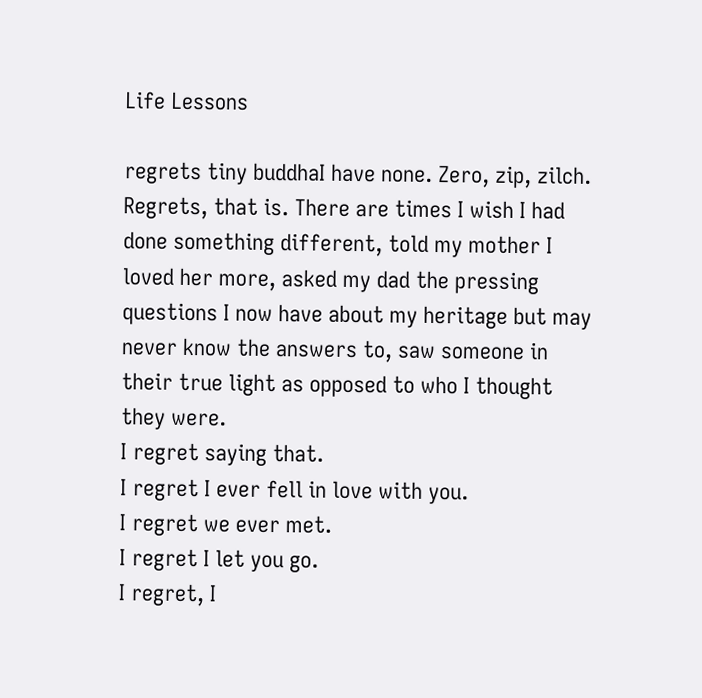Life Lessons

regrets tiny buddhaI have none. Zero, zip, zilch.
Regrets, that is. There are times I wish I had done something different, told my mother I loved her more, asked my dad the pressing questions I now have about my heritage but may never know the answers to, saw someone in their true light as opposed to who I thought they were.
I regret saying that.
I regret I ever fell in love with you.
I regret we ever met.
I regret I let you go.
I regret, I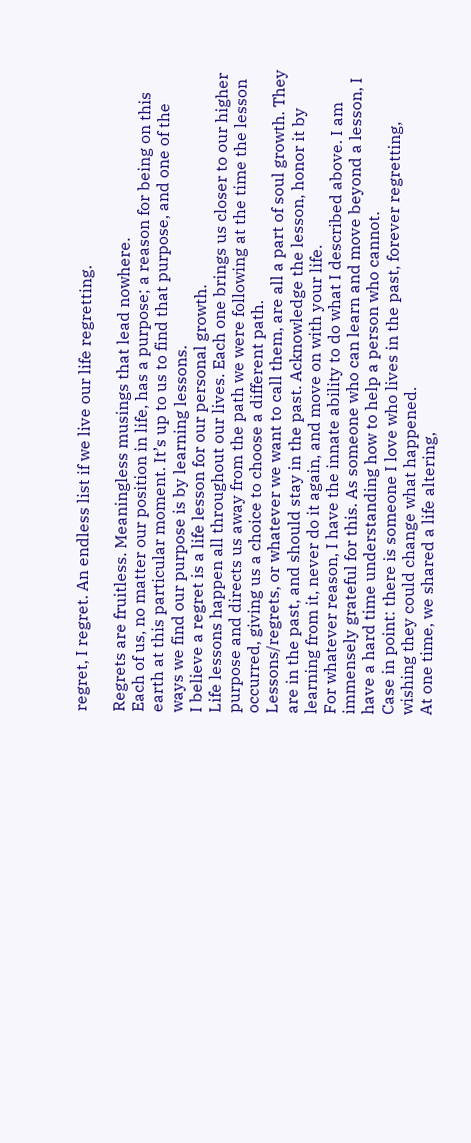regret, I regret. An endless list if we live our life regretting.

Regrets are fruitless. Meaningless musings that lead nowhere.
Each of us, no matter our position in life, has a purpose; a reason for being on this earth at this particular moment. It’s up to us to find that purpose, and one of the ways we find our purpose is by learning lessons.
I believe a regret is a life lesson for our personal growth.
Life lessons happen all throughout our lives. Each one brings us closer to our higher purpose and directs us away from the path we were following at the time the lesson occurred, giving us a choice to choose a different path.
Lessons/regrets, or whatever we want to call them, are all a part of soul growth. They are in the past, and should stay in the past. Acknowledge the lesson, honor it by learning from it, never do it again, and move on with your life.
For whatever reason, I have the innate ability to do what I described above. I am immensely grateful for this. As someone who can learn and move beyond a lesson, I have a hard time understanding how to help a person who cannot.
Case in point: there is someone I love who lives in the past, forever regretting, wishing they could change what happened.
At one time, we shared a life altering,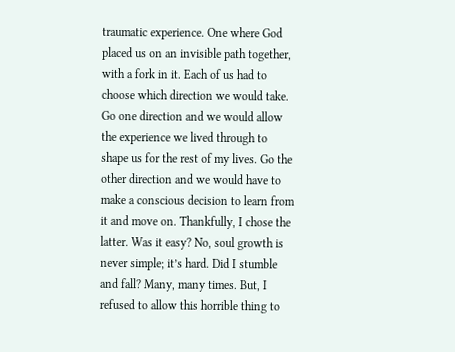traumatic experience. One where God placed us on an invisible path together, with a fork in it. Each of us had to choose which direction we would take. Go one direction and we would allow the experience we lived through to shape us for the rest of my lives. Go the other direction and we would have to make a conscious decision to learn from it and move on. Thankfully, I chose the latter. Was it easy? No, soul growth is never simple; it’s hard. Did I stumble and fall? Many, many times. But, I refused to allow this horrible thing to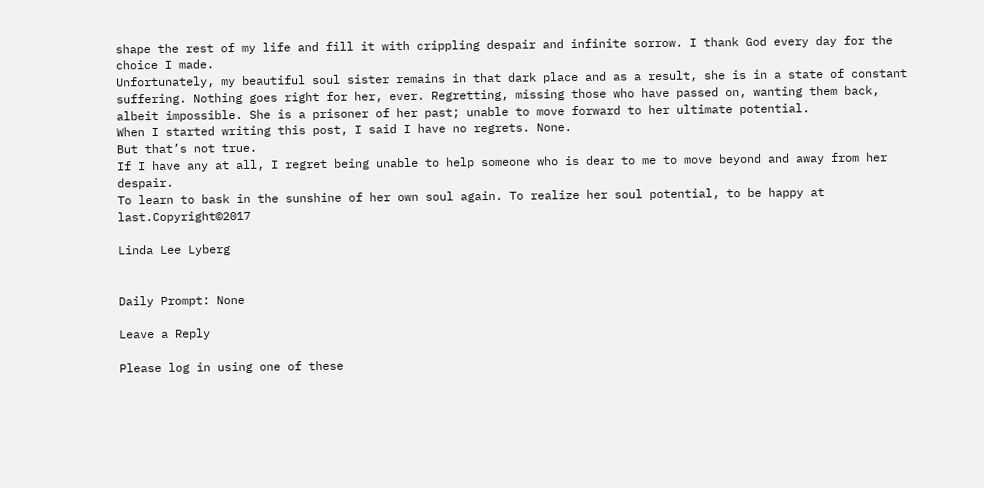shape the rest of my life and fill it with crippling despair and infinite sorrow. I thank God every day for the choice I made.
Unfortunately, my beautiful soul sister remains in that dark place and as a result, she is in a state of constant suffering. Nothing goes right for her, ever. Regretting, missing those who have passed on, wanting them back, albeit impossible. She is a prisoner of her past; unable to move forward to her ultimate potential.
When I started writing this post, I said I have no regrets. None.
But that’s not true.
If I have any at all, I regret being unable to help someone who is dear to me to move beyond and away from her despair.
To learn to bask in the sunshine of her own soul again. To realize her soul potential, to be happy at last.Copyright©2017

Linda Lee Lyberg


Daily Prompt: None

Leave a Reply

Please log in using one of these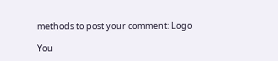methods to post your comment: Logo

You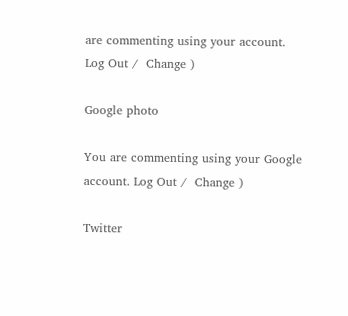are commenting using your account. Log Out /  Change )

Google photo

You are commenting using your Google account. Log Out /  Change )

Twitter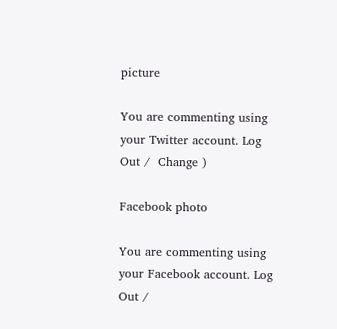picture

You are commenting using your Twitter account. Log Out /  Change )

Facebook photo

You are commenting using your Facebook account. Log Out /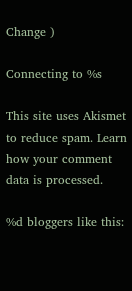Change )

Connecting to %s

This site uses Akismet to reduce spam. Learn how your comment data is processed.

%d bloggers like this: